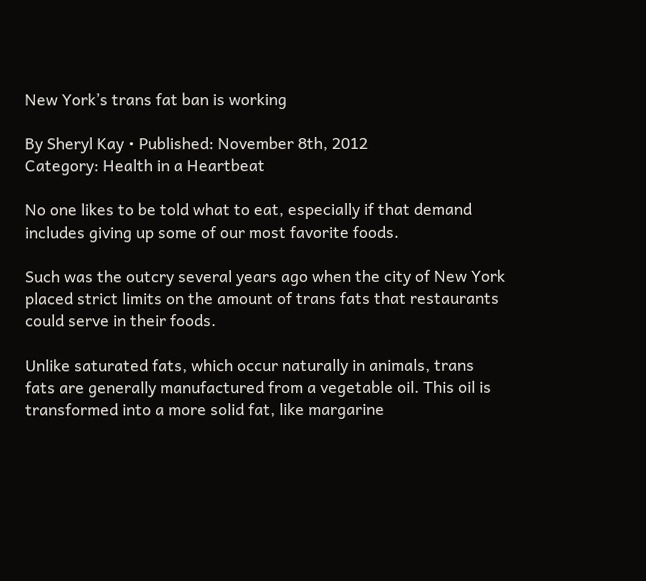New York’s trans fat ban is working

By Sheryl Kay • Published: November 8th, 2012
Category: Health in a Heartbeat

No one likes to be told what to eat, especially if that demand includes giving up some of our most favorite foods.

Such was the outcry several years ago when the city of New York placed strict limits on the amount of trans fats that restaurants could serve in their foods.

Unlike saturated fats, which occur naturally in animals, trans fats are generally manufactured from a vegetable oil. This oil is transformed into a more solid fat, like margarine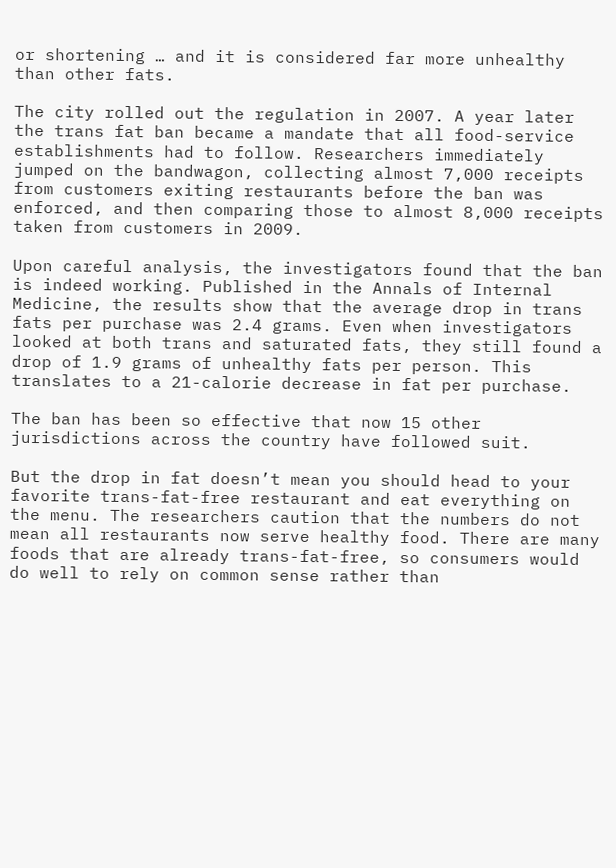or shortening … and it is considered far more unhealthy than other fats.

The city rolled out the regulation in 2007. A year later the trans fat ban became a mandate that all food-service establishments had to follow. Researchers immediately jumped on the bandwagon, collecting almost 7,000 receipts from customers exiting restaurants before the ban was enforced, and then comparing those to almost 8,000 receipts taken from customers in 2009.

Upon careful analysis, the investigators found that the ban is indeed working. Published in the Annals of Internal Medicine, the results show that the average drop in trans fats per purchase was 2.4 grams. Even when investigators looked at both trans and saturated fats, they still found a drop of 1.9 grams of unhealthy fats per person. This translates to a 21-calorie decrease in fat per purchase.

The ban has been so effective that now 15 other jurisdictions across the country have followed suit.

But the drop in fat doesn’t mean you should head to your favorite trans-fat-free restaurant and eat everything on the menu. The researchers caution that the numbers do not mean all restaurants now serve healthy food. There are many foods that are already trans-fat-free, so consumers would do well to rely on common sense rather than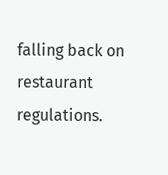falling back on restaurant regulations.